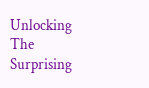Unlocking The Surprising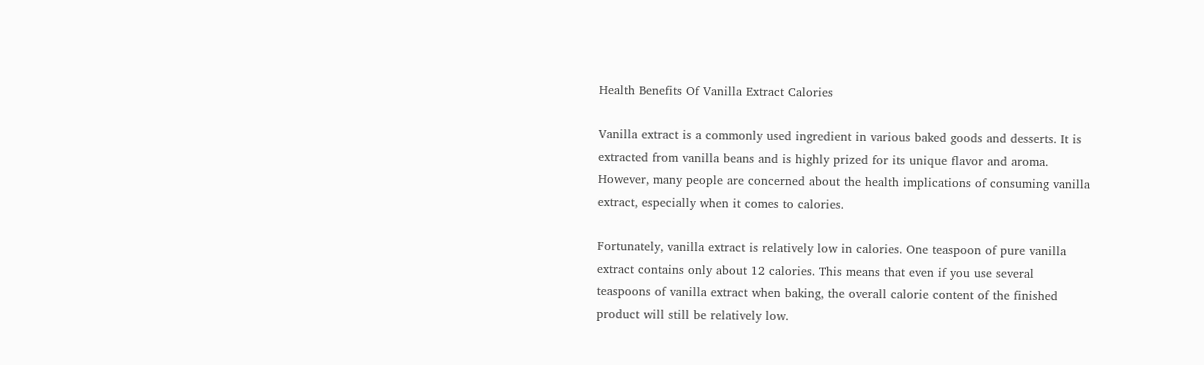Health Benefits Of Vanilla Extract Calories

Vanilla extract is a commonly used ingredient in various baked goods and desserts. It is extracted from vanilla beans and is highly prized for its unique flavor and aroma. However, many people are concerned about the health implications of consuming vanilla extract, especially when it comes to calories.

Fortunately, vanilla extract is relatively low in calories. One teaspoon of pure vanilla extract contains only about 12 calories. This means that even if you use several teaspoons of vanilla extract when baking, the overall calorie content of the finished product will still be relatively low.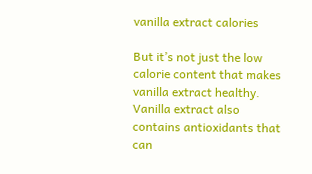vanilla extract calories

But it’s not just the low calorie content that makes vanilla extract healthy. Vanilla extract also contains antioxidants that can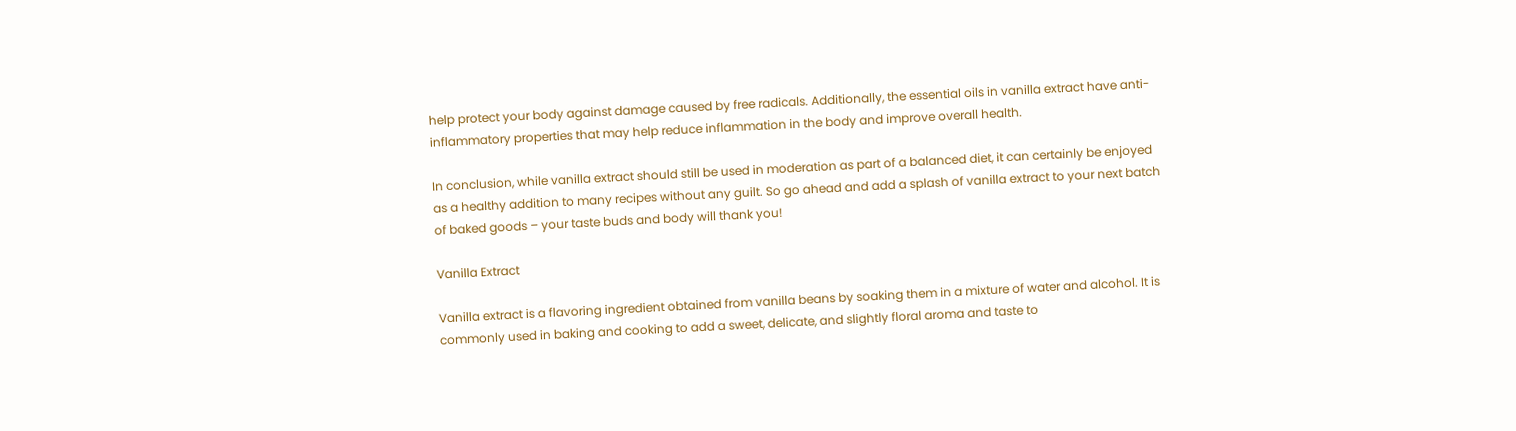help protect your body against damage caused by free radicals. Additionally, the essential oils in vanilla extract have anti-inflammatory properties that may help reduce inflammation in the body and improve overall health.

In conclusion, while vanilla extract should still be used in moderation as part of a balanced diet, it can certainly be enjoyed as a healthy addition to many recipes without any guilt. So go ahead and add a splash of vanilla extract to your next batch of baked goods – your taste buds and body will thank you!

Vanilla Extract

Vanilla extract is a flavoring ingredient obtained from vanilla beans by soaking them in a mixture of water and alcohol. It is commonly used in baking and cooking to add a sweet, delicate, and slightly floral aroma and taste to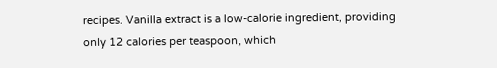recipes. Vanilla extract is a low-calorie ingredient, providing only 12 calories per teaspoon, which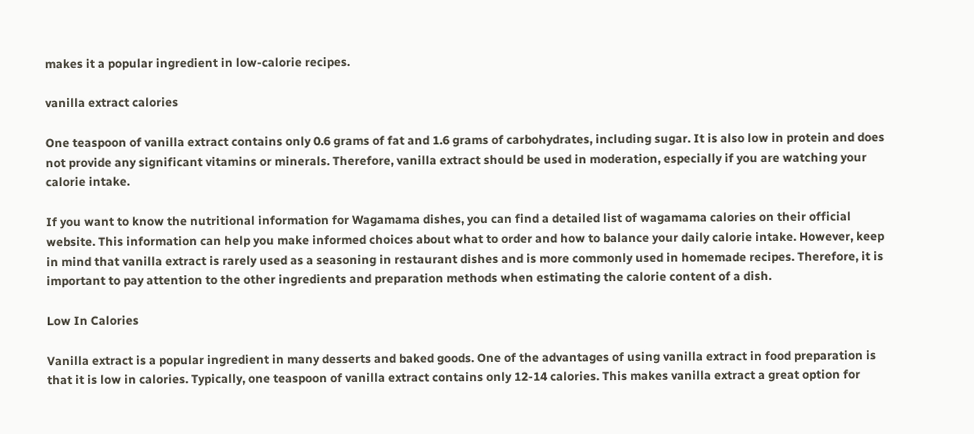makes it a popular ingredient in low-calorie recipes.

vanilla extract calories

One teaspoon of vanilla extract contains only 0.6 grams of fat and 1.6 grams of carbohydrates, including sugar. It is also low in protein and does not provide any significant vitamins or minerals. Therefore, vanilla extract should be used in moderation, especially if you are watching your calorie intake.

If you want to know the nutritional information for Wagamama dishes, you can find a detailed list of wagamama calories on their official website. This information can help you make informed choices about what to order and how to balance your daily calorie intake. However, keep in mind that vanilla extract is rarely used as a seasoning in restaurant dishes and is more commonly used in homemade recipes. Therefore, it is important to pay attention to the other ingredients and preparation methods when estimating the calorie content of a dish.

Low In Calories

Vanilla extract is a popular ingredient in many desserts and baked goods. One of the advantages of using vanilla extract in food preparation is that it is low in calories. Typically, one teaspoon of vanilla extract contains only 12-14 calories. This makes vanilla extract a great option for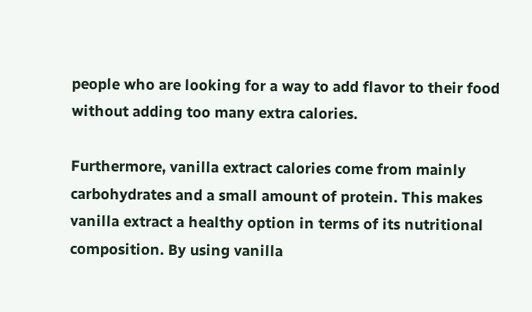people who are looking for a way to add flavor to their food without adding too many extra calories.

Furthermore, vanilla extract calories come from mainly carbohydrates and a small amount of protein. This makes vanilla extract a healthy option in terms of its nutritional composition. By using vanilla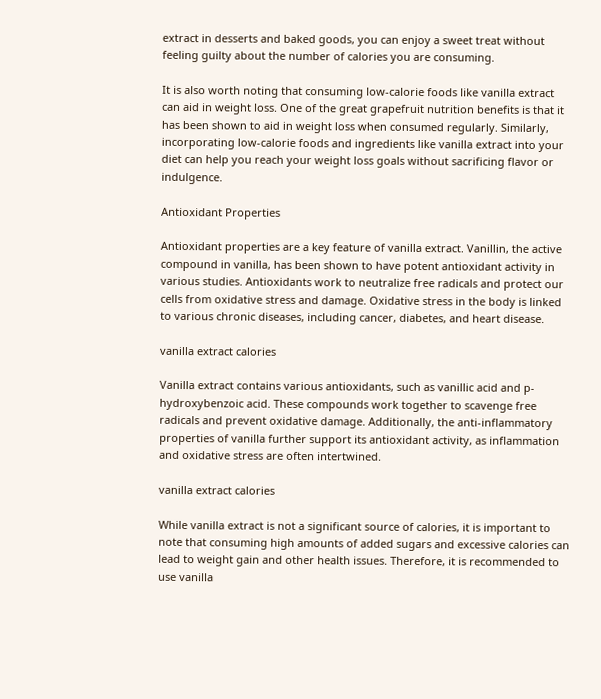extract in desserts and baked goods, you can enjoy a sweet treat without feeling guilty about the number of calories you are consuming.

It is also worth noting that consuming low-calorie foods like vanilla extract can aid in weight loss. One of the great grapefruit nutrition benefits is that it has been shown to aid in weight loss when consumed regularly. Similarly, incorporating low-calorie foods and ingredients like vanilla extract into your diet can help you reach your weight loss goals without sacrificing flavor or indulgence.

Antioxidant Properties

Antioxidant properties are a key feature of vanilla extract. Vanillin, the active compound in vanilla, has been shown to have potent antioxidant activity in various studies. Antioxidants work to neutralize free radicals and protect our cells from oxidative stress and damage. Oxidative stress in the body is linked to various chronic diseases, including cancer, diabetes, and heart disease.

vanilla extract calories

Vanilla extract contains various antioxidants, such as vanillic acid and p-hydroxybenzoic acid. These compounds work together to scavenge free radicals and prevent oxidative damage. Additionally, the anti-inflammatory properties of vanilla further support its antioxidant activity, as inflammation and oxidative stress are often intertwined.

vanilla extract calories

While vanilla extract is not a significant source of calories, it is important to note that consuming high amounts of added sugars and excessive calories can lead to weight gain and other health issues. Therefore, it is recommended to use vanilla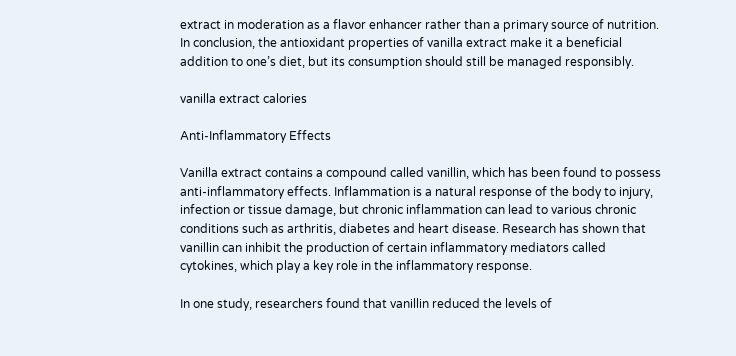extract in moderation as a flavor enhancer rather than a primary source of nutrition. In conclusion, the antioxidant properties of vanilla extract make it a beneficial addition to one’s diet, but its consumption should still be managed responsibly.

vanilla extract calories

Anti-Inflammatory Effects

Vanilla extract contains a compound called vanillin, which has been found to possess anti-inflammatory effects. Inflammation is a natural response of the body to injury, infection or tissue damage, but chronic inflammation can lead to various chronic conditions such as arthritis, diabetes and heart disease. Research has shown that vanillin can inhibit the production of certain inflammatory mediators called cytokines, which play a key role in the inflammatory response.

In one study, researchers found that vanillin reduced the levels of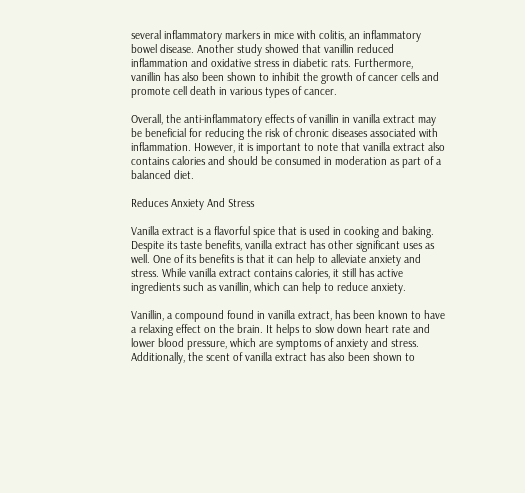several inflammatory markers in mice with colitis, an inflammatory bowel disease. Another study showed that vanillin reduced inflammation and oxidative stress in diabetic rats. Furthermore, vanillin has also been shown to inhibit the growth of cancer cells and promote cell death in various types of cancer.

Overall, the anti-inflammatory effects of vanillin in vanilla extract may be beneficial for reducing the risk of chronic diseases associated with inflammation. However, it is important to note that vanilla extract also contains calories and should be consumed in moderation as part of a balanced diet.

Reduces Anxiety And Stress

Vanilla extract is a flavorful spice that is used in cooking and baking. Despite its taste benefits, vanilla extract has other significant uses as well. One of its benefits is that it can help to alleviate anxiety and stress. While vanilla extract contains calories, it still has active ingredients such as vanillin, which can help to reduce anxiety.

Vanillin, a compound found in vanilla extract, has been known to have a relaxing effect on the brain. It helps to slow down heart rate and lower blood pressure, which are symptoms of anxiety and stress. Additionally, the scent of vanilla extract has also been shown to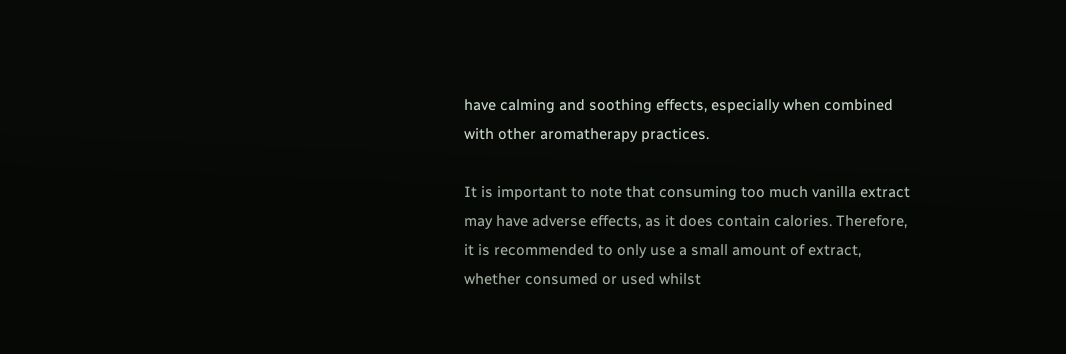have calming and soothing effects, especially when combined with other aromatherapy practices.

It is important to note that consuming too much vanilla extract may have adverse effects, as it does contain calories. Therefore, it is recommended to only use a small amount of extract, whether consumed or used whilst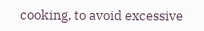cooking, to avoid excessive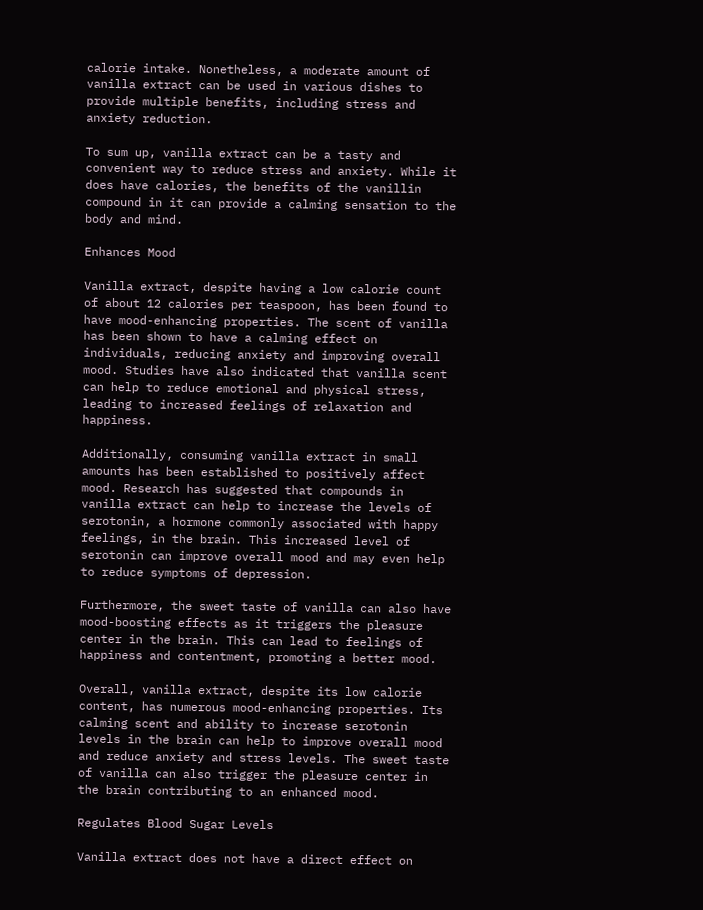calorie intake. Nonetheless, a moderate amount of vanilla extract can be used in various dishes to provide multiple benefits, including stress and anxiety reduction.

To sum up, vanilla extract can be a tasty and convenient way to reduce stress and anxiety. While it does have calories, the benefits of the vanillin compound in it can provide a calming sensation to the body and mind.

Enhances Mood

Vanilla extract, despite having a low calorie count of about 12 calories per teaspoon, has been found to have mood-enhancing properties. The scent of vanilla has been shown to have a calming effect on individuals, reducing anxiety and improving overall mood. Studies have also indicated that vanilla scent can help to reduce emotional and physical stress, leading to increased feelings of relaxation and happiness.

Additionally, consuming vanilla extract in small amounts has been established to positively affect mood. Research has suggested that compounds in vanilla extract can help to increase the levels of serotonin, a hormone commonly associated with happy feelings, in the brain. This increased level of serotonin can improve overall mood and may even help to reduce symptoms of depression.

Furthermore, the sweet taste of vanilla can also have mood-boosting effects as it triggers the pleasure center in the brain. This can lead to feelings of happiness and contentment, promoting a better mood.

Overall, vanilla extract, despite its low calorie content, has numerous mood-enhancing properties. Its calming scent and ability to increase serotonin levels in the brain can help to improve overall mood and reduce anxiety and stress levels. The sweet taste of vanilla can also trigger the pleasure center in the brain contributing to an enhanced mood.

Regulates Blood Sugar Levels

Vanilla extract does not have a direct effect on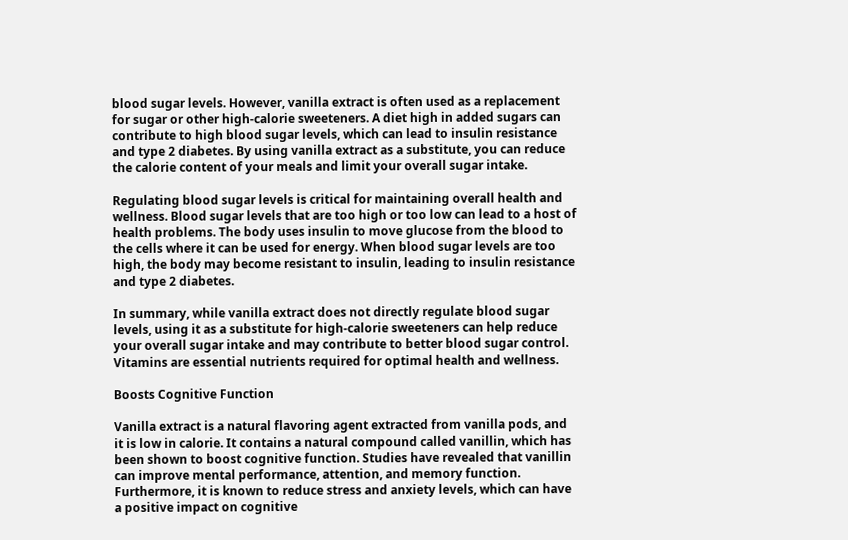blood sugar levels. However, vanilla extract is often used as a replacement for sugar or other high-calorie sweeteners. A diet high in added sugars can contribute to high blood sugar levels, which can lead to insulin resistance and type 2 diabetes. By using vanilla extract as a substitute, you can reduce the calorie content of your meals and limit your overall sugar intake.

Regulating blood sugar levels is critical for maintaining overall health and wellness. Blood sugar levels that are too high or too low can lead to a host of health problems. The body uses insulin to move glucose from the blood to the cells where it can be used for energy. When blood sugar levels are too high, the body may become resistant to insulin, leading to insulin resistance and type 2 diabetes.

In summary, while vanilla extract does not directly regulate blood sugar levels, using it as a substitute for high-calorie sweeteners can help reduce your overall sugar intake and may contribute to better blood sugar control. Vitamins are essential nutrients required for optimal health and wellness.

Boosts Cognitive Function

Vanilla extract is a natural flavoring agent extracted from vanilla pods, and it is low in calorie. It contains a natural compound called vanillin, which has been shown to boost cognitive function. Studies have revealed that vanillin can improve mental performance, attention, and memory function. Furthermore, it is known to reduce stress and anxiety levels, which can have a positive impact on cognitive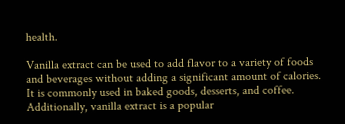health.

Vanilla extract can be used to add flavor to a variety of foods and beverages without adding a significant amount of calories. It is commonly used in baked goods, desserts, and coffee. Additionally, vanilla extract is a popular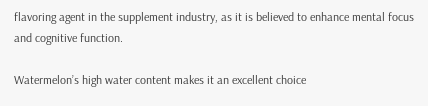flavoring agent in the supplement industry, as it is believed to enhance mental focus and cognitive function.

Watermelon’s high water content makes it an excellent choice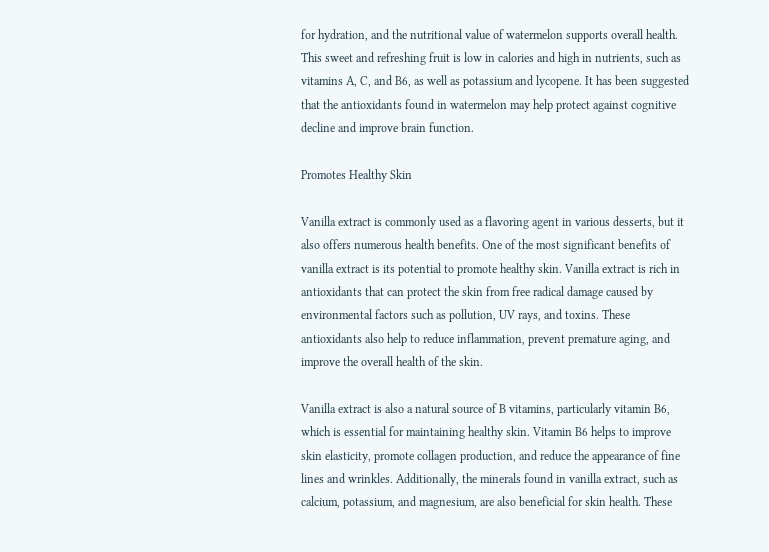for hydration, and the nutritional value of watermelon supports overall health. This sweet and refreshing fruit is low in calories and high in nutrients, such as vitamins A, C, and B6, as well as potassium and lycopene. It has been suggested that the antioxidants found in watermelon may help protect against cognitive decline and improve brain function.

Promotes Healthy Skin

Vanilla extract is commonly used as a flavoring agent in various desserts, but it also offers numerous health benefits. One of the most significant benefits of vanilla extract is its potential to promote healthy skin. Vanilla extract is rich in antioxidants that can protect the skin from free radical damage caused by environmental factors such as pollution, UV rays, and toxins. These antioxidants also help to reduce inflammation, prevent premature aging, and improve the overall health of the skin.

Vanilla extract is also a natural source of B vitamins, particularly vitamin B6, which is essential for maintaining healthy skin. Vitamin B6 helps to improve skin elasticity, promote collagen production, and reduce the appearance of fine lines and wrinkles. Additionally, the minerals found in vanilla extract, such as calcium, potassium, and magnesium, are also beneficial for skin health. These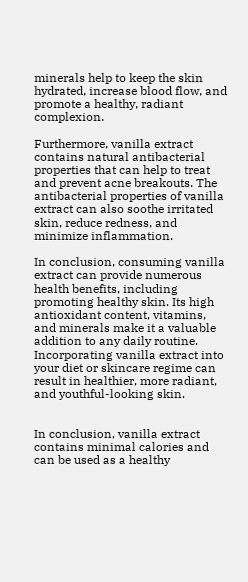minerals help to keep the skin hydrated, increase blood flow, and promote a healthy, radiant complexion.

Furthermore, vanilla extract contains natural antibacterial properties that can help to treat and prevent acne breakouts. The antibacterial properties of vanilla extract can also soothe irritated skin, reduce redness, and minimize inflammation.

In conclusion, consuming vanilla extract can provide numerous health benefits, including promoting healthy skin. Its high antioxidant content, vitamins, and minerals make it a valuable addition to any daily routine. Incorporating vanilla extract into your diet or skincare regime can result in healthier, more radiant, and youthful-looking skin.


In conclusion, vanilla extract contains minimal calories and can be used as a healthy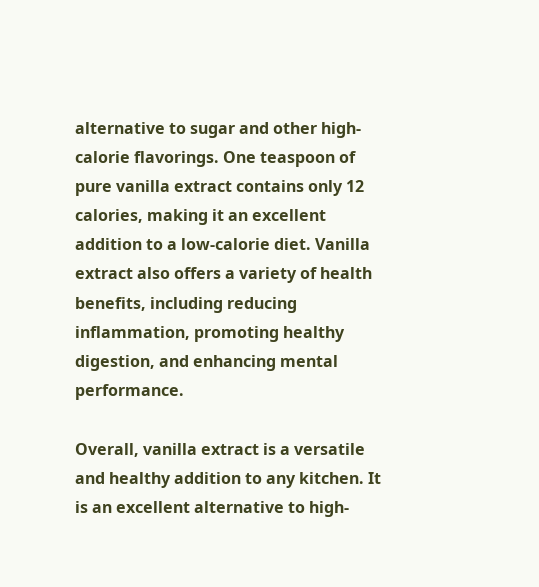alternative to sugar and other high-calorie flavorings. One teaspoon of pure vanilla extract contains only 12 calories, making it an excellent addition to a low-calorie diet. Vanilla extract also offers a variety of health benefits, including reducing inflammation, promoting healthy digestion, and enhancing mental performance.

Overall, vanilla extract is a versatile and healthy addition to any kitchen. It is an excellent alternative to high-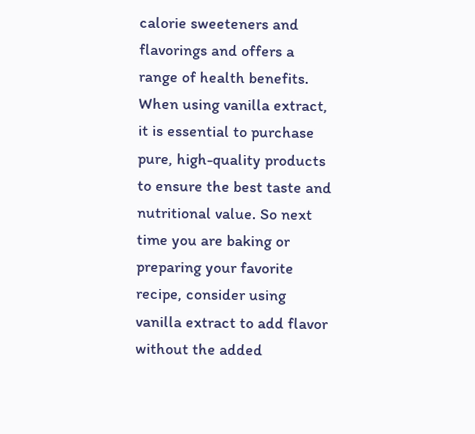calorie sweeteners and flavorings and offers a range of health benefits. When using vanilla extract, it is essential to purchase pure, high-quality products to ensure the best taste and nutritional value. So next time you are baking or preparing your favorite recipe, consider using vanilla extract to add flavor without the added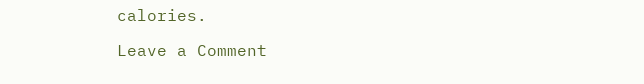calories.

Leave a Comment